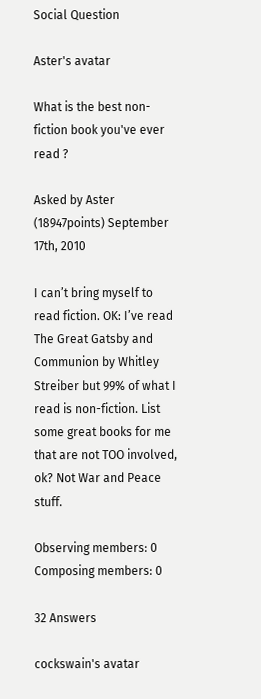Social Question

Aster's avatar

What is the best non-fiction book you've ever read ?

Asked by Aster (18947points) September 17th, 2010

I can’t bring myself to read fiction. OK: I’ve read The Great Gatsby and Communion by Whitley Streiber but 99% of what I read is non-fiction. List some great books for me that are not TOO involved, ok? Not War and Peace stuff.

Observing members: 0 Composing members: 0

32 Answers

cockswain's avatar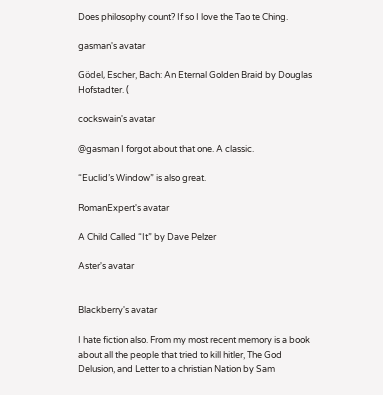Does philosophy count? If so I love the Tao te Ching.

gasman's avatar

Gödel, Escher, Bach: An Eternal Golden Braid by Douglas Hofstadter. (

cockswain's avatar

@gasman I forgot about that one. A classic.

“Euclid’s Window” is also great.

RomanExpert's avatar

A Child Called “It” by Dave Pelzer

Aster's avatar


Blackberry's avatar

I hate fiction also. From my most recent memory is a book about all the people that tried to kill hitler, The God Delusion, and Letter to a christian Nation by Sam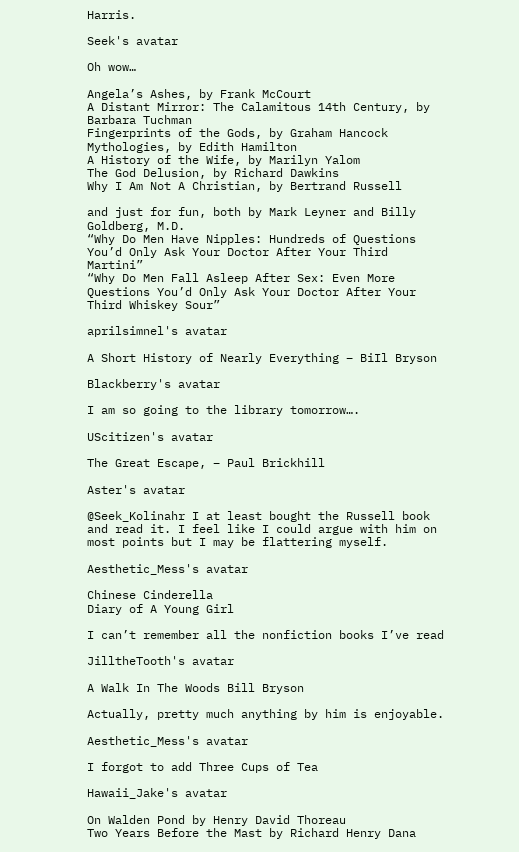Harris.

Seek's avatar

Oh wow…

Angela’s Ashes, by Frank McCourt
A Distant Mirror: The Calamitous 14th Century, by Barbara Tuchman
Fingerprints of the Gods, by Graham Hancock
Mythologies, by Edith Hamilton
A History of the Wife, by Marilyn Yalom
The God Delusion, by Richard Dawkins
Why I Am Not A Christian, by Bertrand Russell

and just for fun, both by Mark Leyner and Billy Goldberg, M.D.
“Why Do Men Have Nipples: Hundreds of Questions You’d Only Ask Your Doctor After Your Third Martini”
“Why Do Men Fall Asleep After Sex: Even More Questions You’d Only Ask Your Doctor After Your Third Whiskey Sour”

aprilsimnel's avatar

A Short History of Nearly Everything – BiIl Bryson

Blackberry's avatar

I am so going to the library tomorrow….

UScitizen's avatar

The Great Escape, – Paul Brickhill

Aster's avatar

@Seek_Kolinahr I at least bought the Russell book and read it. I feel like I could argue with him on most points but I may be flattering myself.

Aesthetic_Mess's avatar

Chinese Cinderella
Diary of A Young Girl

I can’t remember all the nonfiction books I’ve read

JilltheTooth's avatar

A Walk In The Woods Bill Bryson

Actually, pretty much anything by him is enjoyable.

Aesthetic_Mess's avatar

I forgot to add Three Cups of Tea

Hawaii_Jake's avatar

On Walden Pond by Henry David Thoreau
Two Years Before the Mast by Richard Henry Dana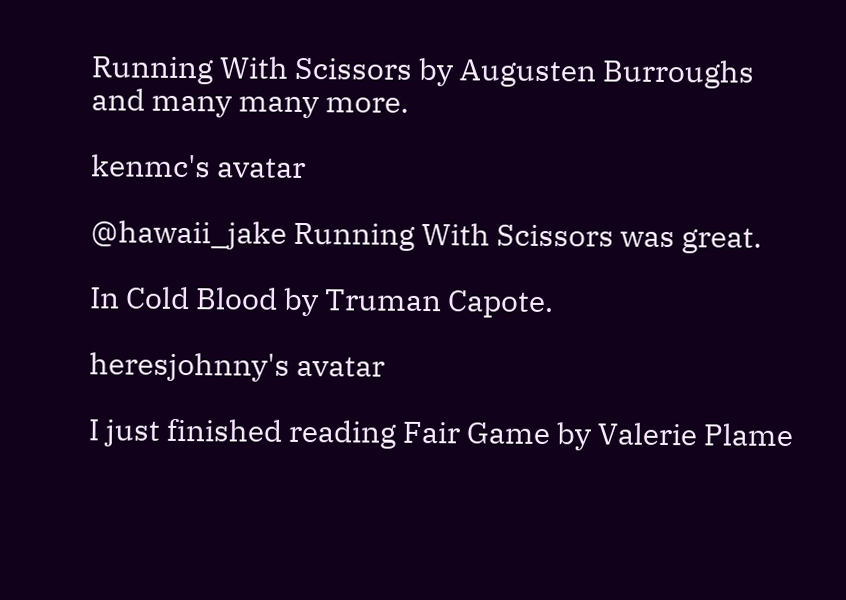Running With Scissors by Augusten Burroughs
and many many more.

kenmc's avatar

@hawaii_jake Running With Scissors was great.

In Cold Blood by Truman Capote.

heresjohnny's avatar

I just finished reading Fair Game by Valerie Plame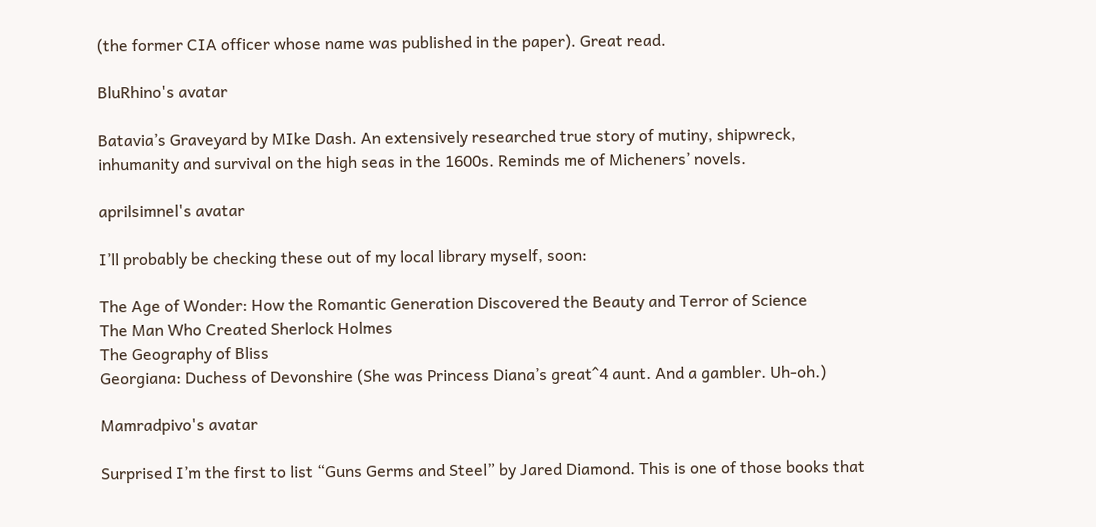(the former CIA officer whose name was published in the paper). Great read.

BluRhino's avatar

Batavia’s Graveyard by MIke Dash. An extensively researched true story of mutiny, shipwreck, inhumanity and survival on the high seas in the 1600s. Reminds me of Micheners’ novels.

aprilsimnel's avatar

I’ll probably be checking these out of my local library myself, soon:

The Age of Wonder: How the Romantic Generation Discovered the Beauty and Terror of Science
The Man Who Created Sherlock Holmes
The Geography of Bliss
Georgiana: Duchess of Devonshire (She was Princess Diana’s great^4 aunt. And a gambler. Uh-oh.)

Mamradpivo's avatar

Surprised I’m the first to list “Guns Germs and Steel” by Jared Diamond. This is one of those books that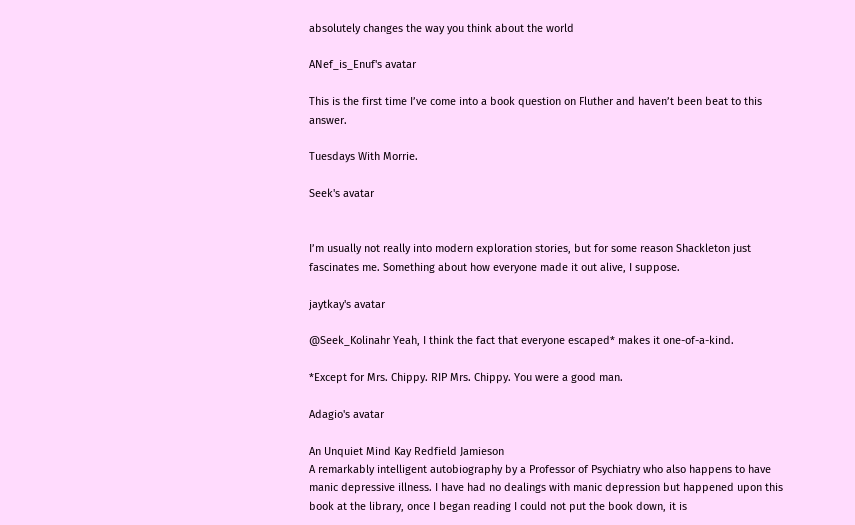absolutely changes the way you think about the world

ANef_is_Enuf's avatar

This is the first time I’ve come into a book question on Fluther and haven’t been beat to this answer.

Tuesdays With Morrie.

Seek's avatar


I’m usually not really into modern exploration stories, but for some reason Shackleton just fascinates me. Something about how everyone made it out alive, I suppose.

jaytkay's avatar

@Seek_Kolinahr Yeah, I think the fact that everyone escaped* makes it one-of-a-kind.

*Except for Mrs. Chippy. RIP Mrs. Chippy. You were a good man.

Adagio's avatar

An Unquiet Mind Kay Redfield Jamieson
A remarkably intelligent autobiography by a Professor of Psychiatry who also happens to have manic depressive illness. I have had no dealings with manic depression but happened upon this book at the library, once I began reading I could not put the book down, it is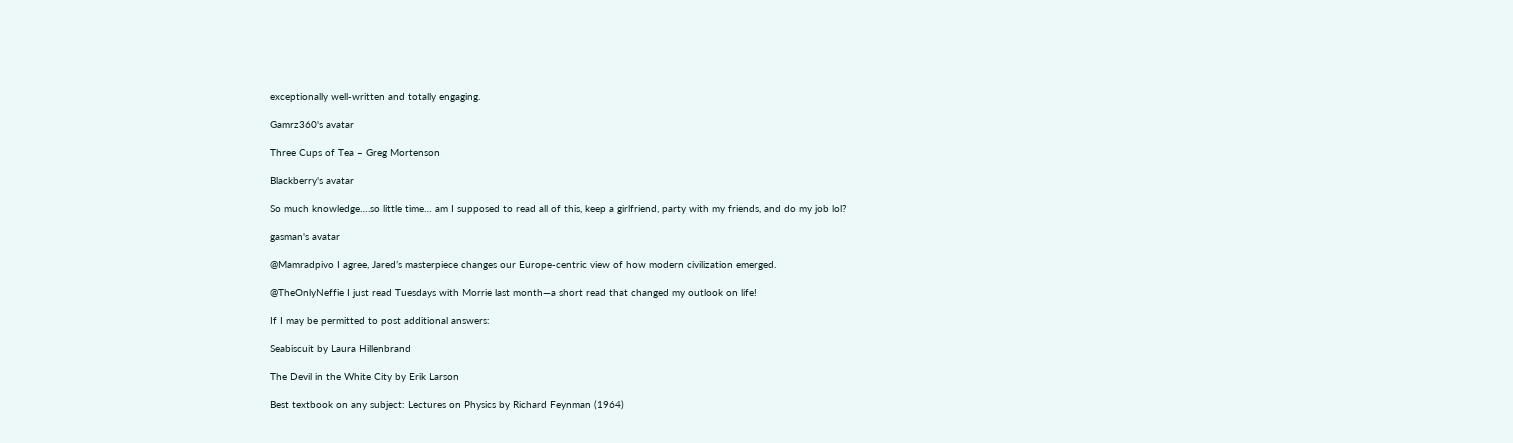exceptionally well-written and totally engaging.

Gamrz360's avatar

Three Cups of Tea – Greg Mortenson

Blackberry's avatar

So much knowledge….so little time… am I supposed to read all of this, keep a girlfriend, party with my friends, and do my job lol?

gasman's avatar

@Mamradpivo I agree, Jared’s masterpiece changes our Europe-centric view of how modern civilization emerged.

@TheOnlyNeffie I just read Tuesdays with Morrie last month—a short read that changed my outlook on life!

If I may be permitted to post additional answers:

Seabiscuit by Laura Hillenbrand

The Devil in the White City by Erik Larson

Best textbook on any subject: Lectures on Physics by Richard Feynman (1964)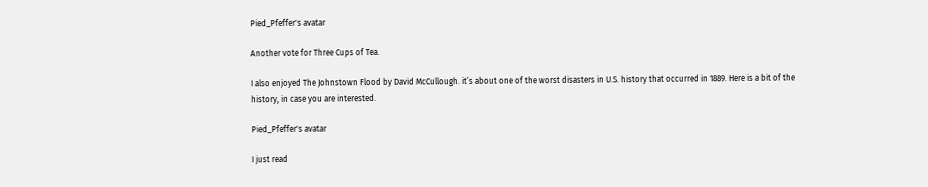Pied_Pfeffer's avatar

Another vote for Three Cups of Tea.

I also enjoyed The Johnstown Flood by David McCullough. it’s about one of the worst disasters in U.S. history that occurred in 1889. Here is a bit of the history, in case you are interested.

Pied_Pfeffer's avatar

I just read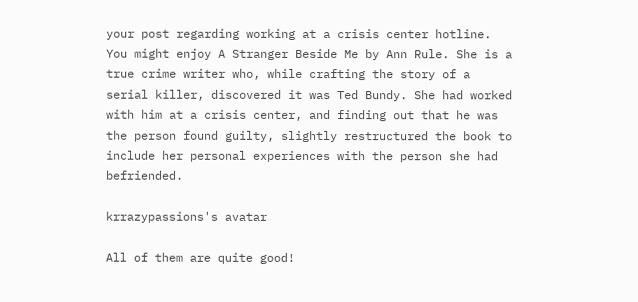your post regarding working at a crisis center hotline. You might enjoy A Stranger Beside Me by Ann Rule. She is a true crime writer who, while crafting the story of a serial killer, discovered it was Ted Bundy. She had worked with him at a crisis center, and finding out that he was the person found guilty, slightly restructured the book to include her personal experiences with the person she had befriended.

krrazypassions's avatar

All of them are quite good!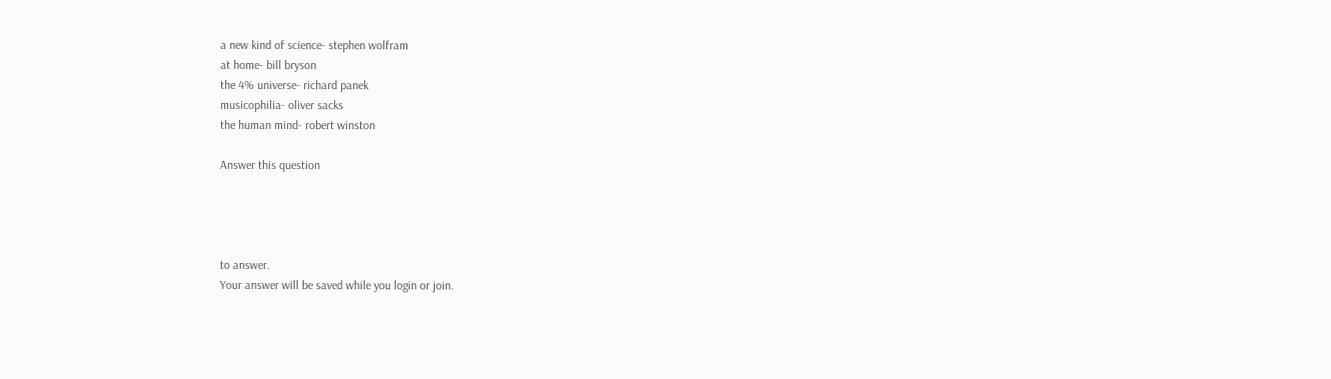a new kind of science- stephen wolfram
at home- bill bryson
the 4% universe- richard panek
musicophilia- oliver sacks
the human mind- robert winston

Answer this question




to answer.
Your answer will be saved while you login or join.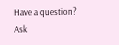Have a question? Ask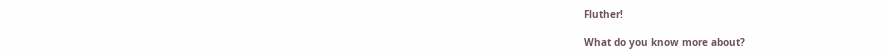Fluther!

What do you know more about?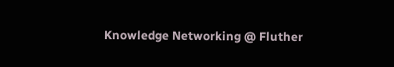Knowledge Networking @ Fluther